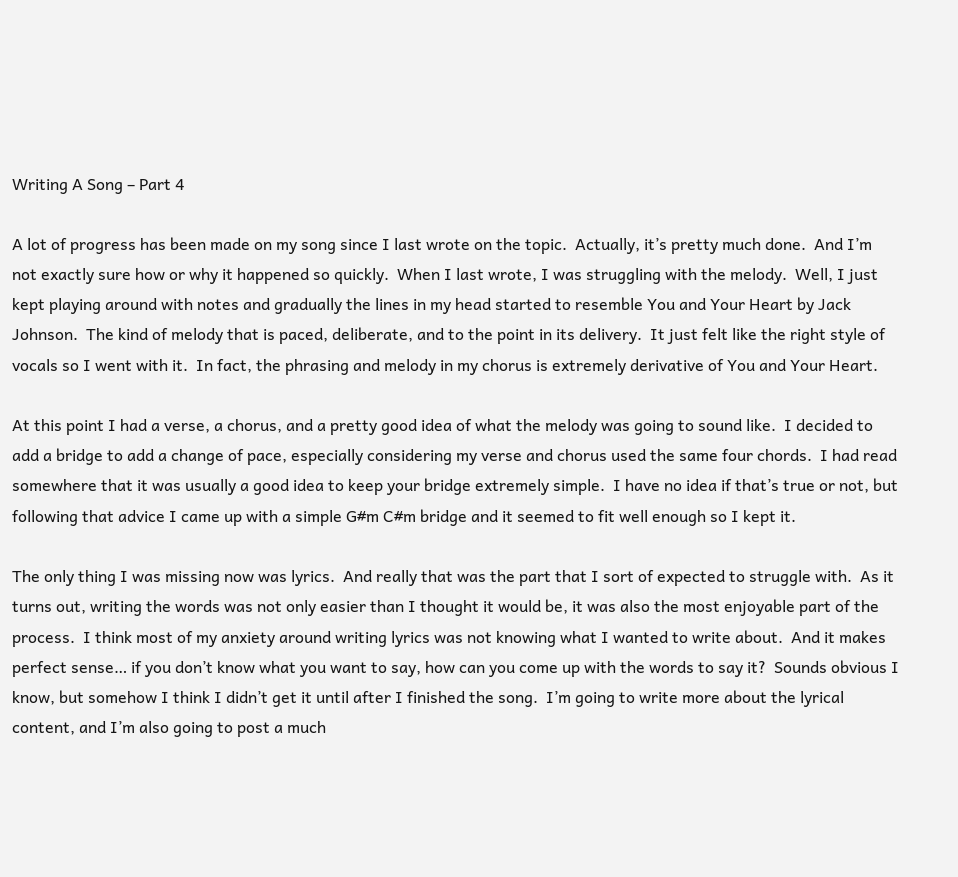Writing A Song – Part 4

A lot of progress has been made on my song since I last wrote on the topic.  Actually, it’s pretty much done.  And I’m not exactly sure how or why it happened so quickly.  When I last wrote, I was struggling with the melody.  Well, I just kept playing around with notes and gradually the lines in my head started to resemble You and Your Heart by Jack Johnson.  The kind of melody that is paced, deliberate, and to the point in its delivery.  It just felt like the right style of vocals so I went with it.  In fact, the phrasing and melody in my chorus is extremely derivative of You and Your Heart.

At this point I had a verse, a chorus, and a pretty good idea of what the melody was going to sound like.  I decided to add a bridge to add a change of pace, especially considering my verse and chorus used the same four chords.  I had read somewhere that it was usually a good idea to keep your bridge extremely simple.  I have no idea if that’s true or not, but following that advice I came up with a simple G#m C#m bridge and it seemed to fit well enough so I kept it.

The only thing I was missing now was lyrics.  And really that was the part that I sort of expected to struggle with.  As it turns out, writing the words was not only easier than I thought it would be, it was also the most enjoyable part of the process.  I think most of my anxiety around writing lyrics was not knowing what I wanted to write about.  And it makes perfect sense… if you don’t know what you want to say, how can you come up with the words to say it?  Sounds obvious I know, but somehow I think I didn’t get it until after I finished the song.  I’m going to write more about the lyrical content, and I’m also going to post a much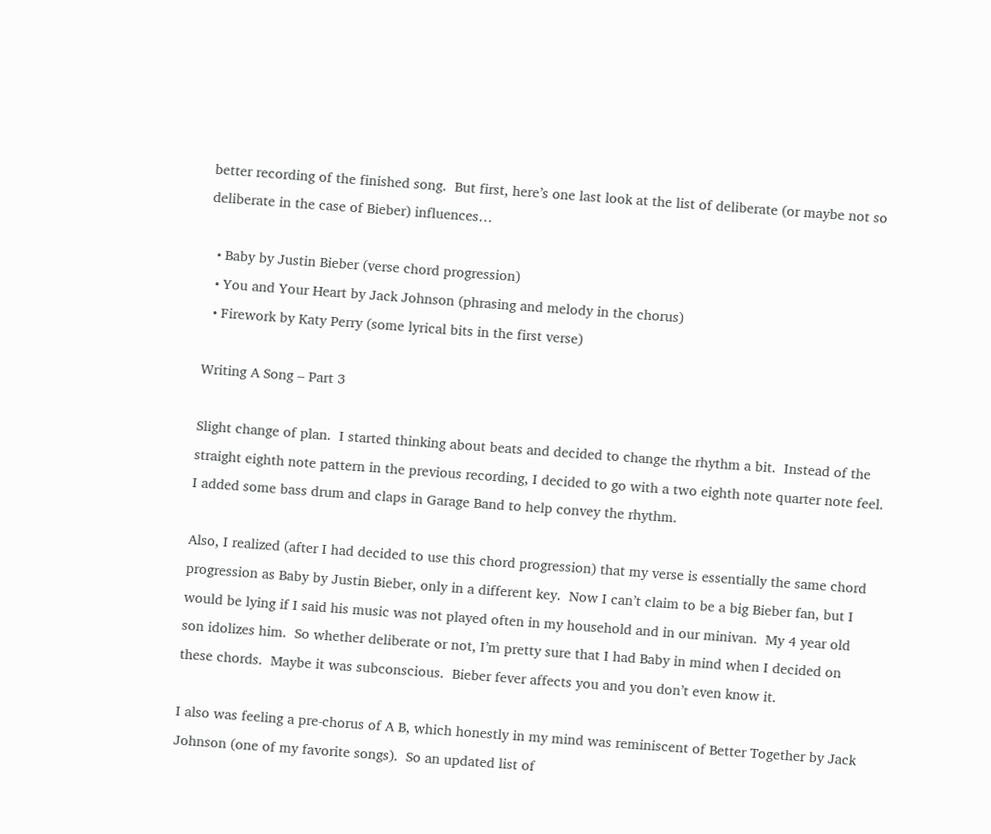better recording of the finished song.  But first, here’s one last look at the list of deliberate (or maybe not so deliberate in the case of Bieber) influences…

  • Baby by Justin Bieber (verse chord progression)
  • You and Your Heart by Jack Johnson (phrasing and melody in the chorus)
  • Firework by Katy Perry (some lyrical bits in the first verse)

Writing A Song – Part 3

Slight change of plan.  I started thinking about beats and decided to change the rhythm a bit.  Instead of the straight eighth note pattern in the previous recording, I decided to go with a two eighth note quarter note feel.  I added some bass drum and claps in Garage Band to help convey the rhythm.

Also, I realized (after I had decided to use this chord progression) that my verse is essentially the same chord progression as Baby by Justin Bieber, only in a different key.  Now I can’t claim to be a big Bieber fan, but I would be lying if I said his music was not played often in my household and in our minivan.  My 4 year old son idolizes him.  So whether deliberate or not, I’m pretty sure that I had Baby in mind when I decided on these chords.  Maybe it was subconscious.  Bieber fever affects you and you don’t even know it.

I also was feeling a pre-chorus of A B, which honestly in my mind was reminiscent of Better Together by Jack Johnson (one of my favorite songs).  So an updated list of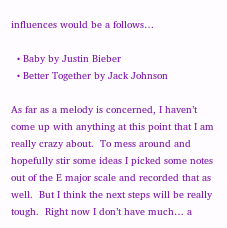influences would be a follows…

  • Baby by Justin Bieber
  • Better Together by Jack Johnson

As far as a melody is concerned, I haven’t come up with anything at this point that I am really crazy about.  To mess around and hopefully stir some ideas I picked some notes out of the E major scale and recorded that as well.  But I think the next steps will be really tough.  Right now I don’t have much… a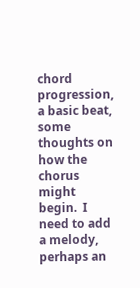chord progression, a basic beat, some thoughts on how the chorus might begin.  I need to add a melody, perhaps an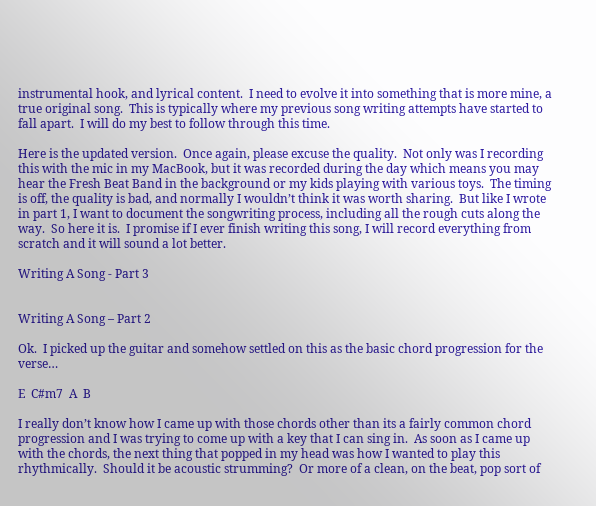instrumental hook, and lyrical content.  I need to evolve it into something that is more mine, a true original song.  This is typically where my previous song writing attempts have started to fall apart.  I will do my best to follow through this time.

Here is the updated version.  Once again, please excuse the quality.  Not only was I recording this with the mic in my MacBook, but it was recorded during the day which means you may hear the Fresh Beat Band in the background or my kids playing with various toys.  The timing is off, the quality is bad, and normally I wouldn’t think it was worth sharing.  But like I wrote in part 1, I want to document the songwriting process, including all the rough cuts along the way.  So here it is.  I promise if I ever finish writing this song, I will record everything from scratch and it will sound a lot better.

Writing A Song - Part 3


Writing A Song – Part 2

Ok.  I picked up the guitar and somehow settled on this as the basic chord progression for the verse…

E  C#m7  A  B

I really don’t know how I came up with those chords other than its a fairly common chord progression and I was trying to come up with a key that I can sing in.  As soon as I came up with the chords, the next thing that popped in my head was how I wanted to play this rhythmically.  Should it be acoustic strumming?  Or more of a clean, on the beat, pop sort of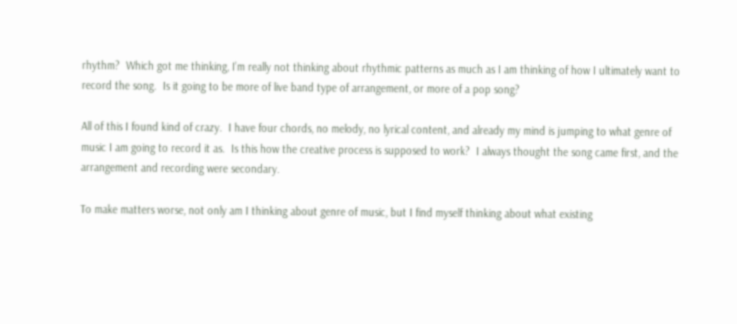rhythm?  Which got me thinking, I’m really not thinking about rhythmic patterns as much as I am thinking of how I ultimately want to record the song.  Is it going to be more of live band type of arrangement, or more of a pop song?

All of this I found kind of crazy.  I have four chords, no melody, no lyrical content, and already my mind is jumping to what genre of music I am going to record it as.  Is this how the creative process is supposed to work?  I always thought the song came first, and the arrangement and recording were secondary.

To make matters worse, not only am I thinking about genre of music, but I find myself thinking about what existing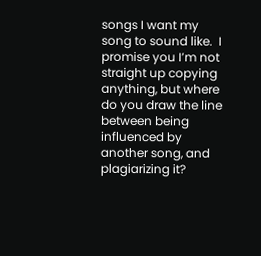songs I want my song to sound like.  I promise you I’m not straight up copying anything, but where do you draw the line between being influenced by another song, and plagiarizing it?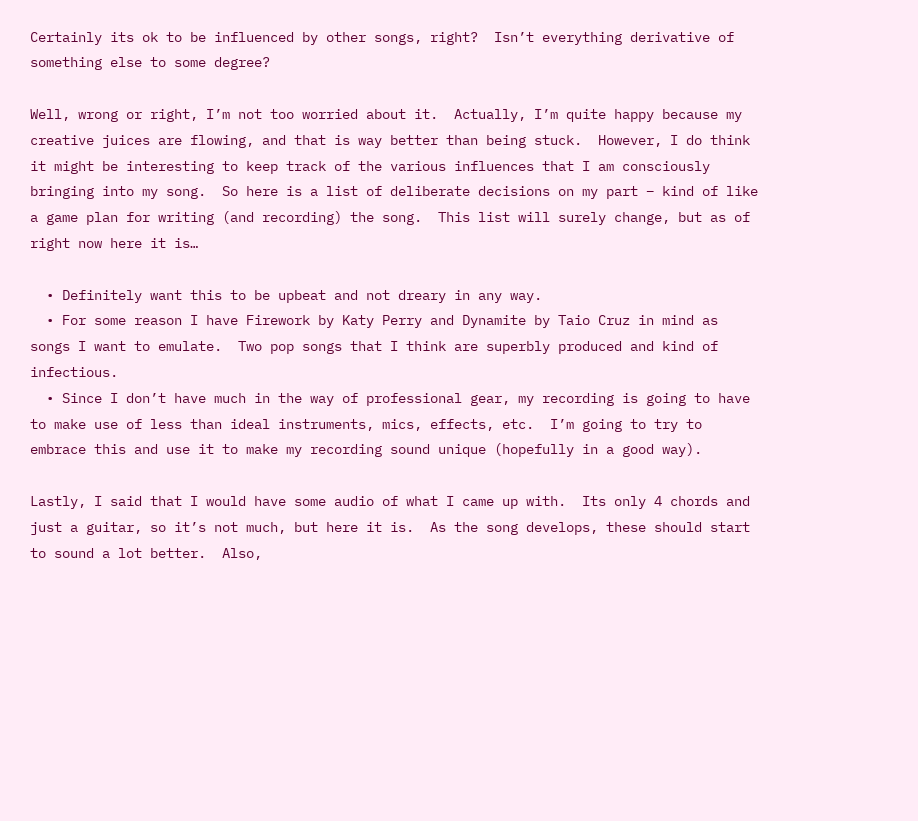Certainly its ok to be influenced by other songs, right?  Isn’t everything derivative of something else to some degree?

Well, wrong or right, I’m not too worried about it.  Actually, I’m quite happy because my creative juices are flowing, and that is way better than being stuck.  However, I do think it might be interesting to keep track of the various influences that I am consciously bringing into my song.  So here is a list of deliberate decisions on my part – kind of like a game plan for writing (and recording) the song.  This list will surely change, but as of right now here it is…

  • Definitely want this to be upbeat and not dreary in any way.
  • For some reason I have Firework by Katy Perry and Dynamite by Taio Cruz in mind as songs I want to emulate.  Two pop songs that I think are superbly produced and kind of infectious.
  • Since I don’t have much in the way of professional gear, my recording is going to have to make use of less than ideal instruments, mics, effects, etc.  I’m going to try to embrace this and use it to make my recording sound unique (hopefully in a good way).

Lastly, I said that I would have some audio of what I came up with.  Its only 4 chords and just a guitar, so it’s not much, but here it is.  As the song develops, these should start to sound a lot better.  Also,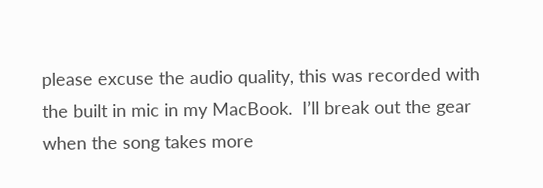please excuse the audio quality, this was recorded with the built in mic in my MacBook.  I’ll break out the gear when the song takes more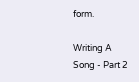form.

Writing A Song - Part 2